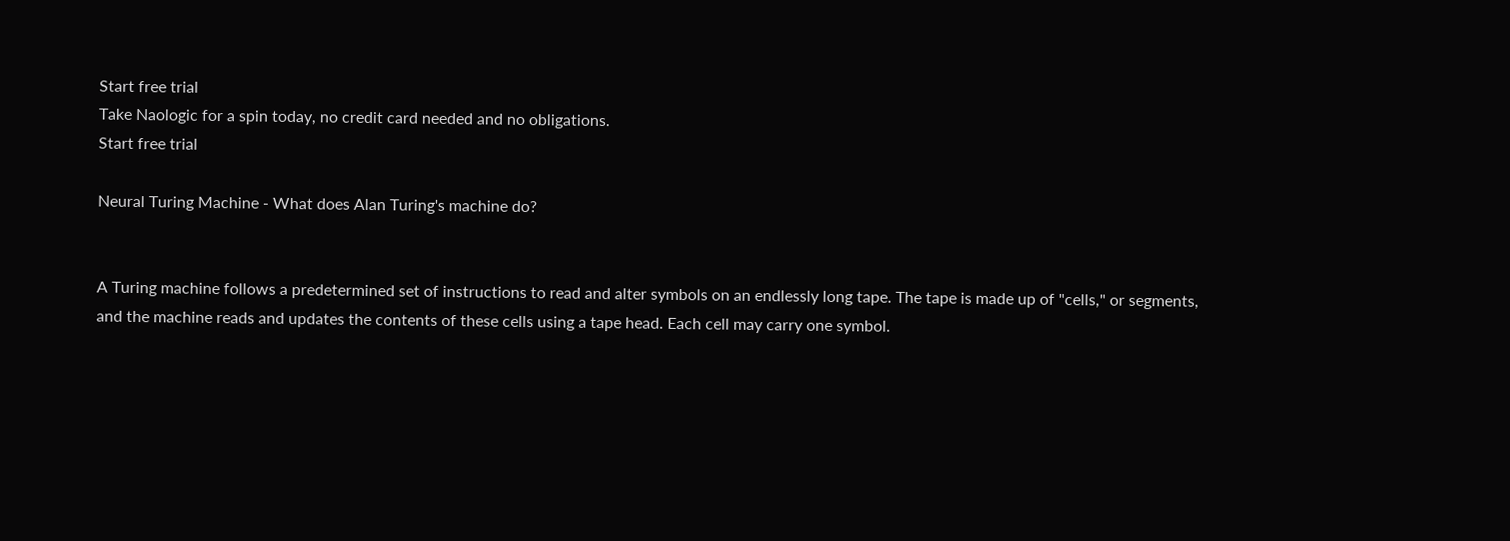Start free trial
Take Naologic for a spin today, no credit card needed and no obligations.
Start free trial

Neural Turing Machine - What does Alan Turing's machine do?


A Turing machine follows a predetermined set of instructions to read and alter symbols on an endlessly long tape. The tape is made up of "cells," or segments, and the machine reads and updates the contents of these cells using a tape head. Each cell may carry one symbol.